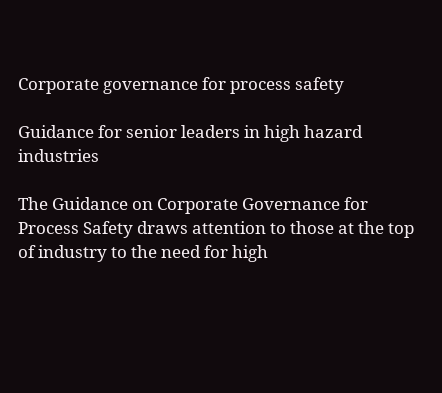Corporate governance for process safety

Guidance for senior leaders in high hazard industries

The Guidance on Corporate Governance for Process Safety draws attention to those at the top of industry to the need for high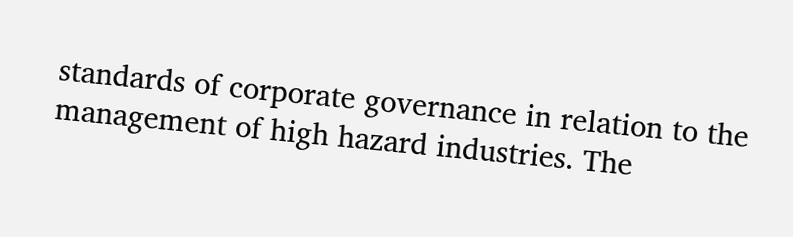standards of corporate governance in relation to the management of high hazard industries. The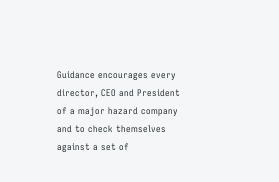Guidance encourages every director, CEO and President of a major hazard company and to check themselves against a set of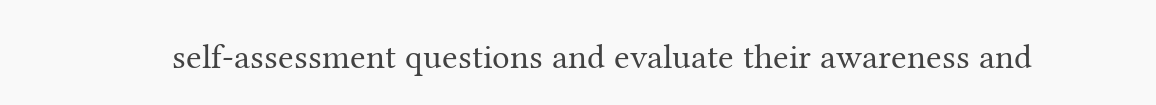self-assessment questions and evaluate their awareness and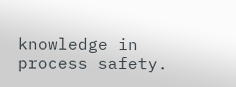knowledge in process safety.